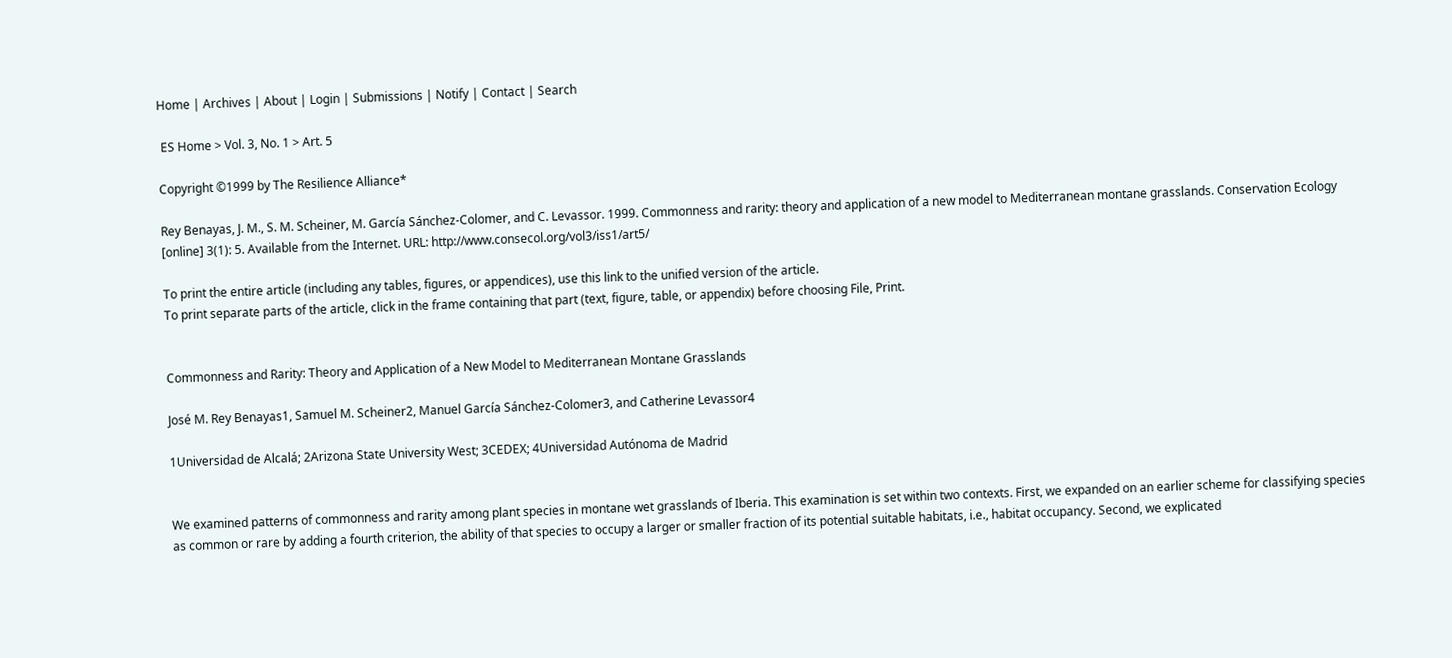Home | Archives | About | Login | Submissions | Notify | Contact | Search

 ES Home > Vol. 3, No. 1 > Art. 5

Copyright ©1999 by The Resilience Alliance*

Rey Benayas, J. M., S. M. Scheiner, M. García Sánchez-Colomer, and C. Levassor. 1999. Commonness and rarity: theory and application of a new model to Mediterranean montane grasslands. Conservation Ecology [online] 3(1): 5. Available from the Internet. URL: http://www.consecol.org/vol3/iss1/art5/

To print the entire article (including any tables, figures, or appendices), use this link to the unified version of the article.
To print separate parts of the article, click in the frame containing that part (text, figure, table, or appendix) before choosing File, Print.


Commonness and Rarity: Theory and Application of a New Model to Mediterranean Montane Grasslands

José M. Rey Benayas1, Samuel M. Scheiner2, Manuel García Sánchez-Colomer3, and Catherine Levassor4

1Universidad de Alcalá; 2Arizona State University West; 3CEDEX; 4Universidad Autónoma de Madrid


We examined patterns of commonness and rarity among plant species in montane wet grasslands of Iberia. This examination is set within two contexts. First, we expanded on an earlier scheme for classifying species as common or rare by adding a fourth criterion, the ability of that species to occupy a larger or smaller fraction of its potential suitable habitats, i.e., habitat occupancy. Second, we explicated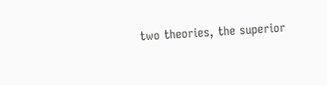two theories, the superior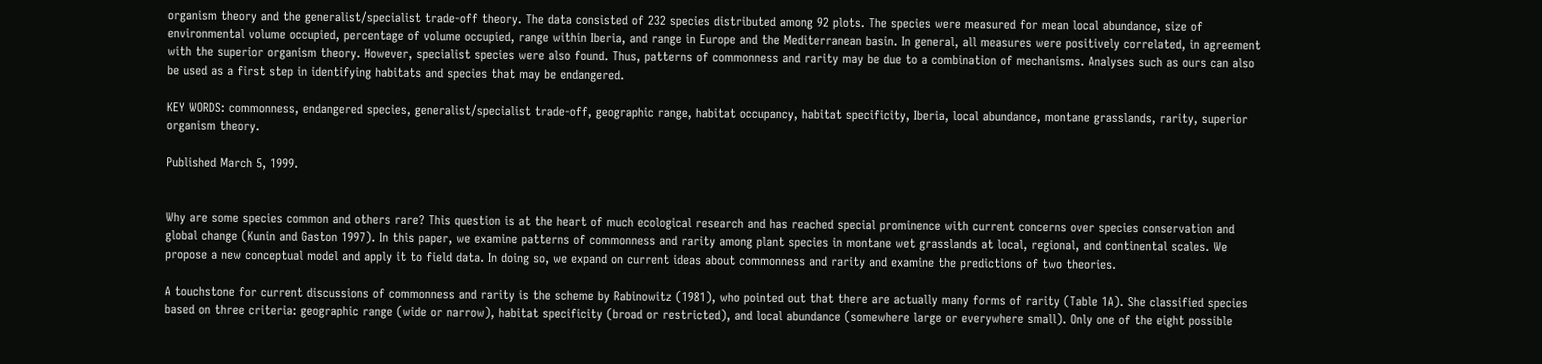organism theory and the generalist/specialist trade-off theory. The data consisted of 232 species distributed among 92 plots. The species were measured for mean local abundance, size of environmental volume occupied, percentage of volume occupied, range within Iberia, and range in Europe and the Mediterranean basin. In general, all measures were positively correlated, in agreement with the superior organism theory. However, specialist species were also found. Thus, patterns of commonness and rarity may be due to a combination of mechanisms. Analyses such as ours can also be used as a first step in identifying habitats and species that may be endangered.

KEY WORDS: commonness, endangered species, generalist/specialist trade-off, geographic range, habitat occupancy, habitat specificity, Iberia, local abundance, montane grasslands, rarity, superior organism theory.

Published March 5, 1999.


Why are some species common and others rare? This question is at the heart of much ecological research and has reached special prominence with current concerns over species conservation and global change (Kunin and Gaston 1997). In this paper, we examine patterns of commonness and rarity among plant species in montane wet grasslands at local, regional, and continental scales. We propose a new conceptual model and apply it to field data. In doing so, we expand on current ideas about commonness and rarity and examine the predictions of two theories.

A touchstone for current discussions of commonness and rarity is the scheme by Rabinowitz (1981), who pointed out that there are actually many forms of rarity (Table 1A). She classified species based on three criteria: geographic range (wide or narrow), habitat specificity (broad or restricted), and local abundance (somewhere large or everywhere small). Only one of the eight possible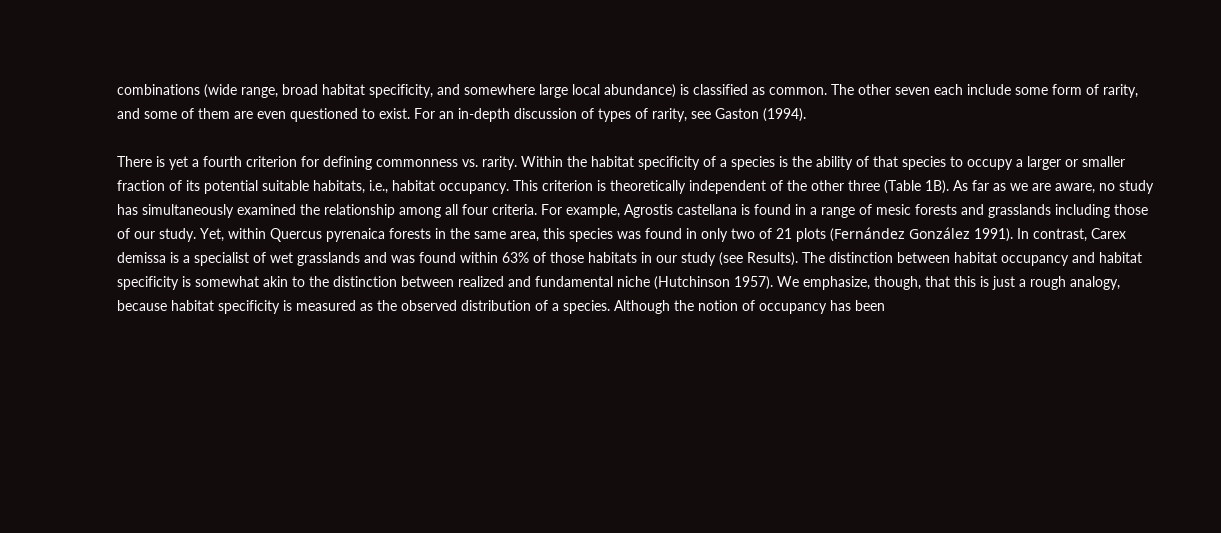combinations (wide range, broad habitat specificity, and somewhere large local abundance) is classified as common. The other seven each include some form of rarity, and some of them are even questioned to exist. For an in-depth discussion of types of rarity, see Gaston (1994).

There is yet a fourth criterion for defining commonness vs. rarity. Within the habitat specificity of a species is the ability of that species to occupy a larger or smaller fraction of its potential suitable habitats, i.e., habitat occupancy. This criterion is theoretically independent of the other three (Table 1B). As far as we are aware, no study has simultaneously examined the relationship among all four criteria. For example, Agrostis castellana is found in a range of mesic forests and grasslands including those of our study. Yet, within Quercus pyrenaica forests in the same area, this species was found in only two of 21 plots (Fernández González 1991). In contrast, Carex demissa is a specialist of wet grasslands and was found within 63% of those habitats in our study (see Results). The distinction between habitat occupancy and habitat specificity is somewhat akin to the distinction between realized and fundamental niche (Hutchinson 1957). We emphasize, though, that this is just a rough analogy, because habitat specificity is measured as the observed distribution of a species. Although the notion of occupancy has been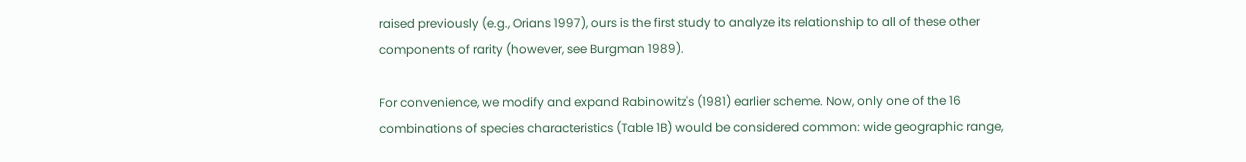raised previously (e.g., Orians 1997), ours is the first study to analyze its relationship to all of these other components of rarity (however, see Burgman 1989).

For convenience, we modify and expand Rabinowitz's (1981) earlier scheme. Now, only one of the 16 combinations of species characteristics (Table 1B) would be considered common: wide geographic range,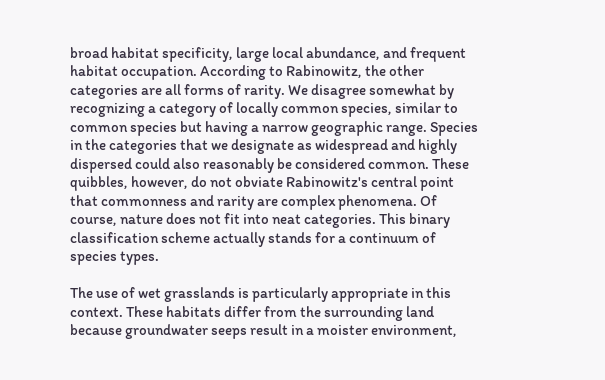broad habitat specificity, large local abundance, and frequent habitat occupation. According to Rabinowitz, the other categories are all forms of rarity. We disagree somewhat by recognizing a category of locally common species, similar to common species but having a narrow geographic range. Species in the categories that we designate as widespread and highly dispersed could also reasonably be considered common. These quibbles, however, do not obviate Rabinowitz's central point that commonness and rarity are complex phenomena. Of course, nature does not fit into neat categories. This binary classification scheme actually stands for a continuum of species types.

The use of wet grasslands is particularly appropriate in this context. These habitats differ from the surrounding land because groundwater seeps result in a moister environment,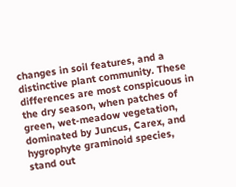changes in soil features, and a distinctive plant community. These differences are most conspicuous in the dry season, when patches of green, wet-meadow vegetation, dominated by Juncus, Carex, and hygrophyte graminoid species, stand out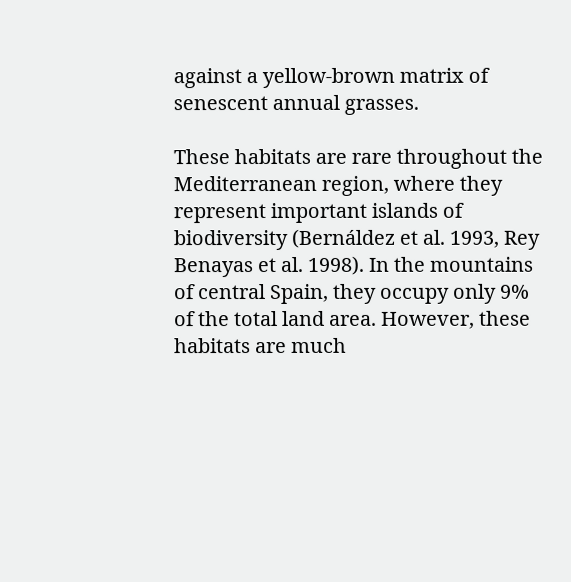against a yellow-brown matrix of senescent annual grasses.

These habitats are rare throughout the Mediterranean region, where they represent important islands of biodiversity (Bernáldez et al. 1993, Rey Benayas et al. 1998). In the mountains of central Spain, they occupy only 9% of the total land area. However, these habitats are much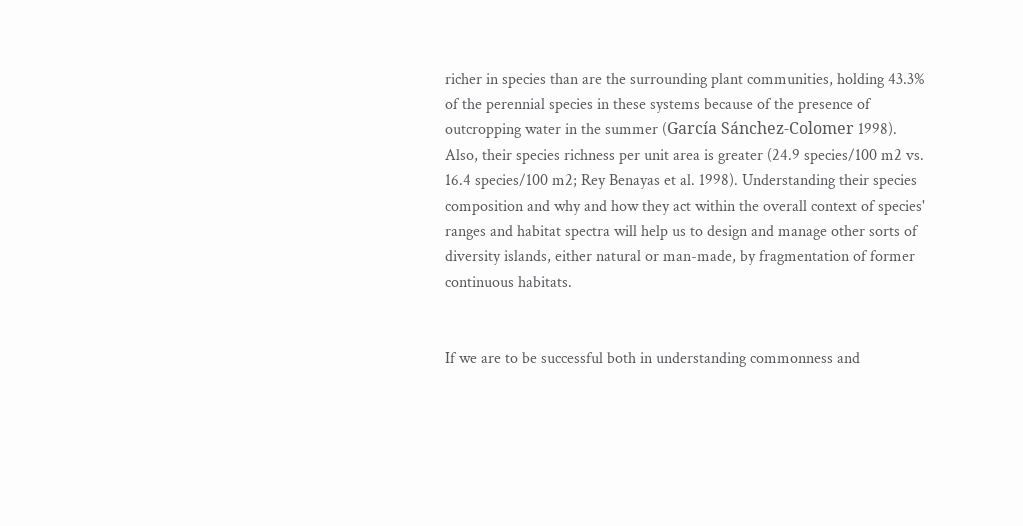richer in species than are the surrounding plant communities, holding 43.3% of the perennial species in these systems because of the presence of outcropping water in the summer (García Sánchez-Colomer 1998). Also, their species richness per unit area is greater (24.9 species/100 m2 vs. 16.4 species/100 m2; Rey Benayas et al. 1998). Understanding their species composition and why and how they act within the overall context of species' ranges and habitat spectra will help us to design and manage other sorts of diversity islands, either natural or man-made, by fragmentation of former continuous habitats.


If we are to be successful both in understanding commonness and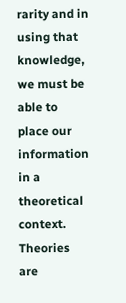rarity and in using that knowledge, we must be able to place our information in a theoretical context. Theories are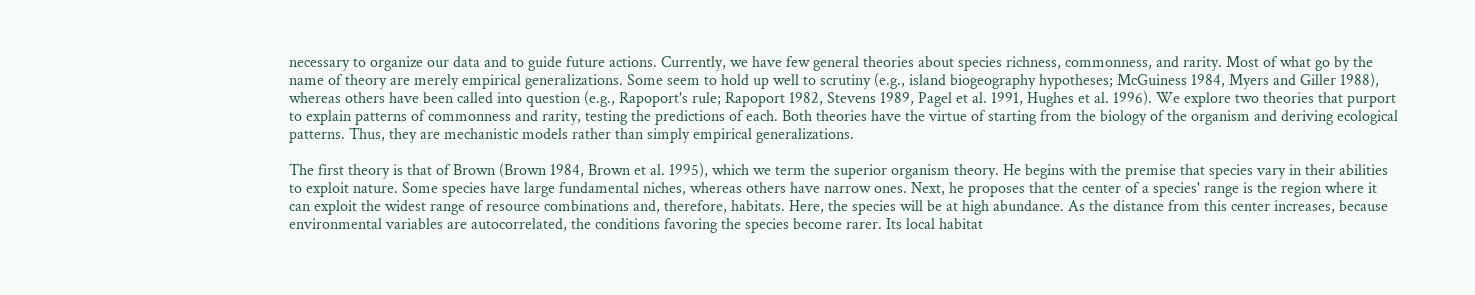necessary to organize our data and to guide future actions. Currently, we have few general theories about species richness, commonness, and rarity. Most of what go by the name of theory are merely empirical generalizations. Some seem to hold up well to scrutiny (e.g., island biogeography hypotheses; McGuiness 1984, Myers and Giller 1988), whereas others have been called into question (e.g., Rapoport's rule; Rapoport 1982, Stevens 1989, Pagel et al. 1991, Hughes et al. 1996). We explore two theories that purport to explain patterns of commonness and rarity, testing the predictions of each. Both theories have the virtue of starting from the biology of the organism and deriving ecological patterns. Thus, they are mechanistic models rather than simply empirical generalizations.

The first theory is that of Brown (Brown 1984, Brown et al. 1995), which we term the superior organism theory. He begins with the premise that species vary in their abilities to exploit nature. Some species have large fundamental niches, whereas others have narrow ones. Next, he proposes that the center of a species' range is the region where it can exploit the widest range of resource combinations and, therefore, habitats. Here, the species will be at high abundance. As the distance from this center increases, because environmental variables are autocorrelated, the conditions favoring the species become rarer. Its local habitat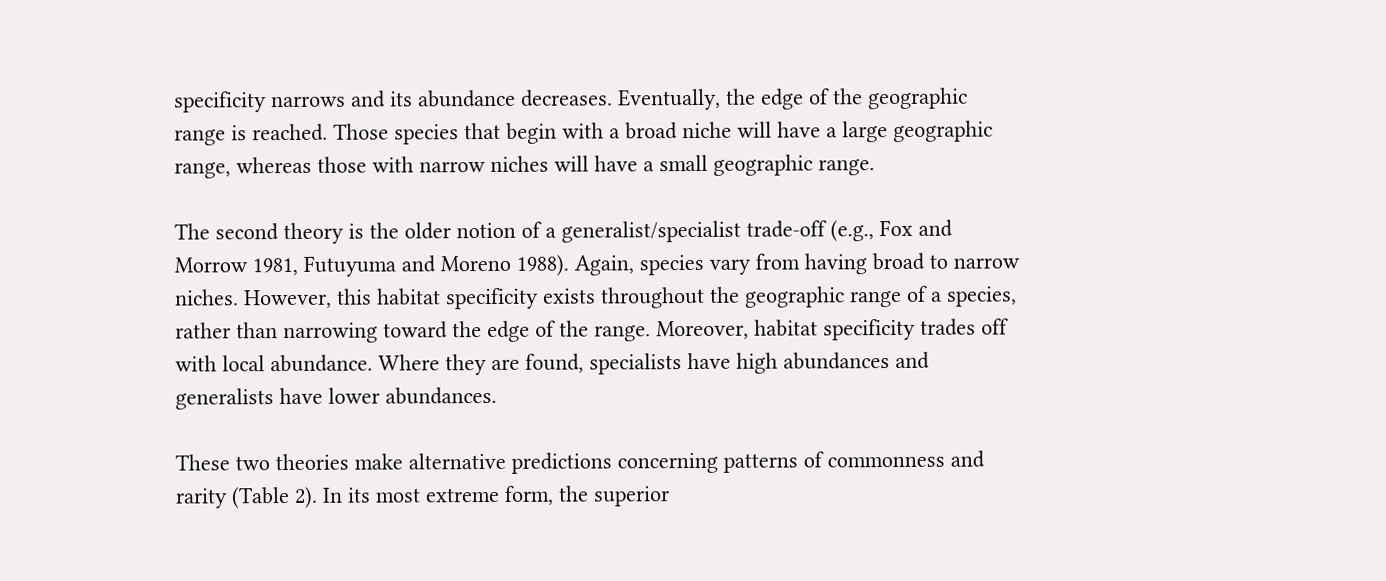specificity narrows and its abundance decreases. Eventually, the edge of the geographic range is reached. Those species that begin with a broad niche will have a large geographic range, whereas those with narrow niches will have a small geographic range.

The second theory is the older notion of a generalist/specialist trade-off (e.g., Fox and Morrow 1981, Futuyuma and Moreno 1988). Again, species vary from having broad to narrow niches. However, this habitat specificity exists throughout the geographic range of a species, rather than narrowing toward the edge of the range. Moreover, habitat specificity trades off with local abundance. Where they are found, specialists have high abundances and generalists have lower abundances.

These two theories make alternative predictions concerning patterns of commonness and rarity (Table 2). In its most extreme form, the superior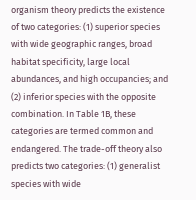organism theory predicts the existence of two categories: (1) superior species with wide geographic ranges, broad habitat specificity, large local abundances, and high occupancies; and (2) inferior species with the opposite combination. In Table 1B, these categories are termed common and endangered. The trade-off theory also predicts two categories: (1) generalist species with wide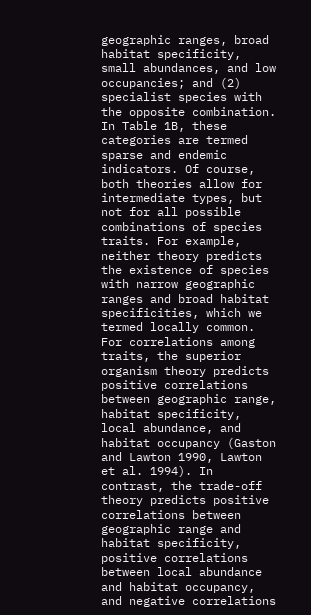geographic ranges, broad habitat specificity, small abundances, and low occupancies; and (2) specialist species with the opposite combination. In Table 1B, these categories are termed sparse and endemic indicators. Of course, both theories allow for intermediate types, but not for all possible combinations of species traits. For example, neither theory predicts the existence of species with narrow geographic ranges and broad habitat specificities, which we termed locally common. For correlations among traits, the superior organism theory predicts positive correlations between geographic range, habitat specificity, local abundance, and habitat occupancy (Gaston and Lawton 1990, Lawton et al. 1994). In contrast, the trade-off theory predicts positive correlations between geographic range and habitat specificity, positive correlations between local abundance and habitat occupancy, and negative correlations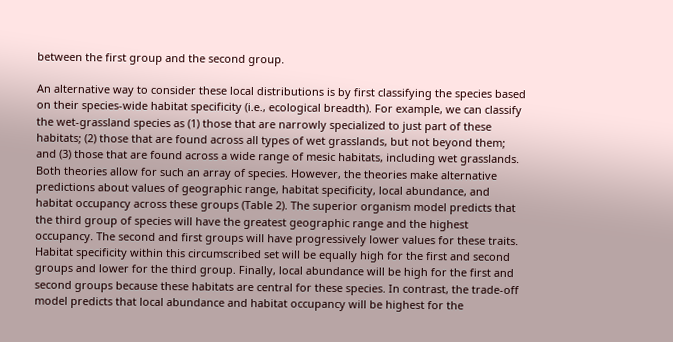between the first group and the second group.

An alternative way to consider these local distributions is by first classifying the species based on their species-wide habitat specificity (i.e., ecological breadth). For example, we can classify the wet-grassland species as (1) those that are narrowly specialized to just part of these habitats; (2) those that are found across all types of wet grasslands, but not beyond them; and (3) those that are found across a wide range of mesic habitats, including wet grasslands. Both theories allow for such an array of species. However, the theories make alternative predictions about values of geographic range, habitat specificity, local abundance, and habitat occupancy across these groups (Table 2). The superior organism model predicts that the third group of species will have the greatest geographic range and the highest occupancy. The second and first groups will have progressively lower values for these traits. Habitat specificity within this circumscribed set will be equally high for the first and second groups and lower for the third group. Finally, local abundance will be high for the first and second groups because these habitats are central for these species. In contrast, the trade-off model predicts that local abundance and habitat occupancy will be highest for the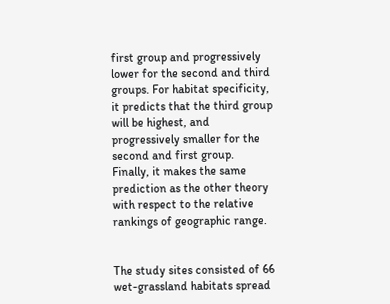first group and progressively lower for the second and third groups. For habitat specificity, it predicts that the third group will be highest, and progressively smaller for the second and first group. Finally, it makes the same prediction as the other theory with respect to the relative rankings of geographic range.


The study sites consisted of 66 wet-grassland habitats spread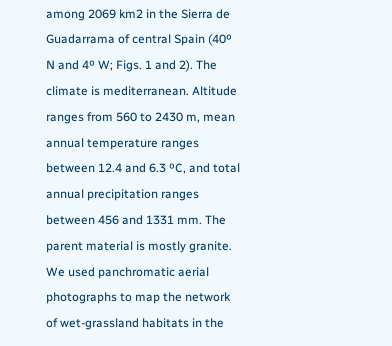among 2069 km2 in the Sierra de Guadarrama of central Spain (40º N and 4º W; Figs. 1 and 2). The climate is mediterranean. Altitude ranges from 560 to 2430 m, mean annual temperature ranges between 12.4 and 6.3 ºC, and total annual precipitation ranges between 456 and 1331 mm. The parent material is mostly granite. We used panchromatic aerial photographs to map the network of wet-grassland habitats in the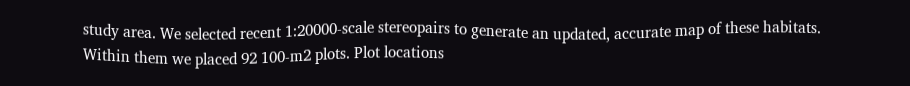study area. We selected recent 1:20000-scale stereopairs to generate an updated, accurate map of these habitats. Within them we placed 92 100-m2 plots. Plot locations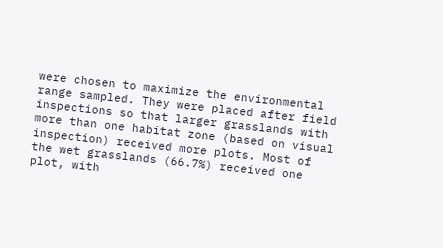were chosen to maximize the environmental range sampled. They were placed after field inspections so that larger grasslands with more than one habitat zone (based on visual inspection) received more plots. Most of the wet grasslands (66.7%) received one plot, with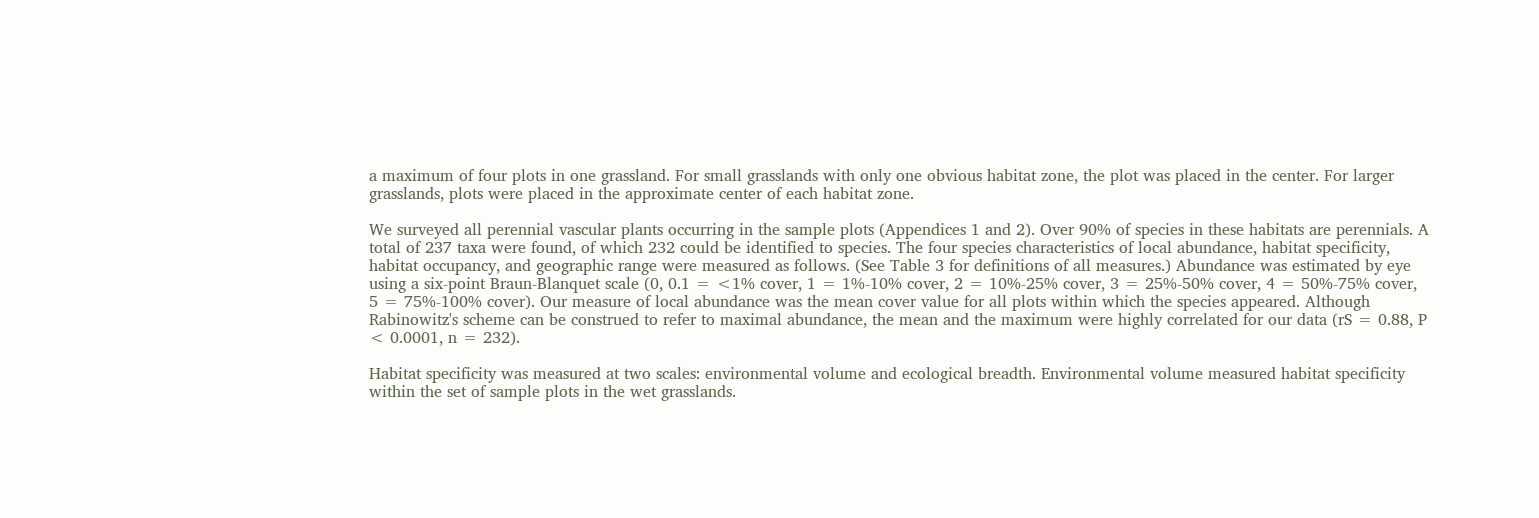a maximum of four plots in one grassland. For small grasslands with only one obvious habitat zone, the plot was placed in the center. For larger grasslands, plots were placed in the approximate center of each habitat zone.

We surveyed all perennial vascular plants occurring in the sample plots (Appendices 1 and 2). Over 90% of species in these habitats are perennials. A total of 237 taxa were found, of which 232 could be identified to species. The four species characteristics of local abundance, habitat specificity, habitat occupancy, and geographic range were measured as follows. (See Table 3 for definitions of all measures.) Abundance was estimated by eye using a six-point Braun-Blanquet scale (0, 0.1 = <1% cover, 1 = 1%-10% cover, 2 = 10%-25% cover, 3 = 25%-50% cover, 4 = 50%-75% cover, 5 = 75%-100% cover). Our measure of local abundance was the mean cover value for all plots within which the species appeared. Although Rabinowitz's scheme can be construed to refer to maximal abundance, the mean and the maximum were highly correlated for our data (rS = 0.88, P < 0.0001, n = 232).

Habitat specificity was measured at two scales: environmental volume and ecological breadth. Environmental volume measured habitat specificity within the set of sample plots in the wet grasslands.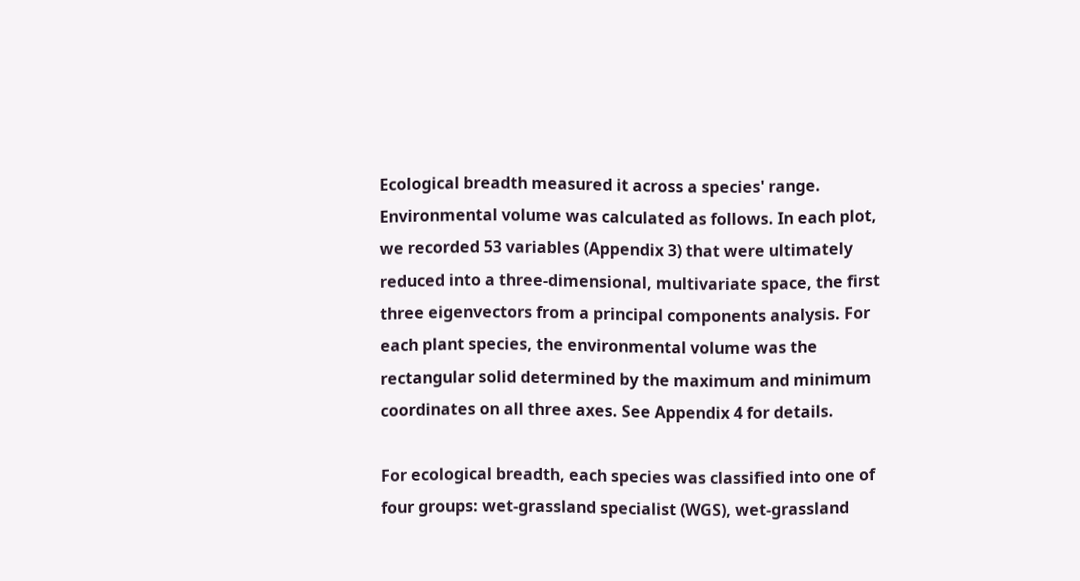Ecological breadth measured it across a species' range. Environmental volume was calculated as follows. In each plot, we recorded 53 variables (Appendix 3) that were ultimately reduced into a three-dimensional, multivariate space, the first three eigenvectors from a principal components analysis. For each plant species, the environmental volume was the rectangular solid determined by the maximum and minimum coordinates on all three axes. See Appendix 4 for details.

For ecological breadth, each species was classified into one of four groups: wet-grassland specialist (WGS), wet-grassland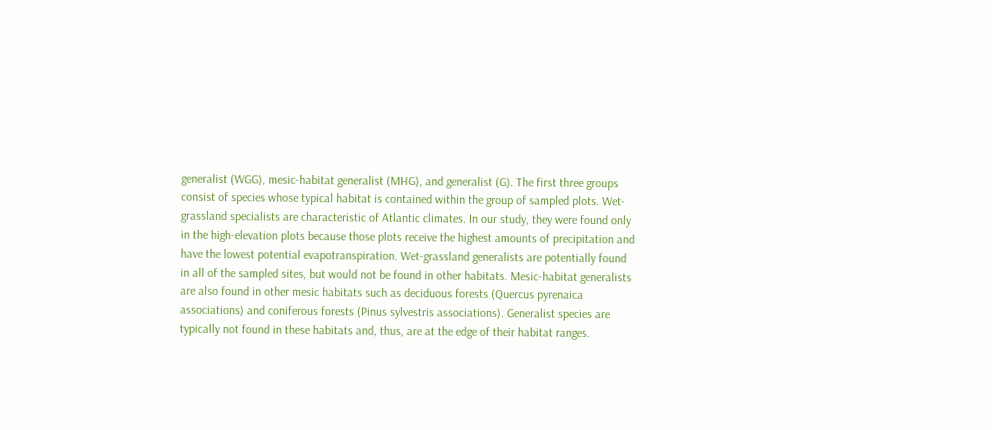generalist (WGG), mesic-habitat generalist (MHG), and generalist (G). The first three groups consist of species whose typical habitat is contained within the group of sampled plots. Wet-grassland specialists are characteristic of Atlantic climates. In our study, they were found only in the high-elevation plots because those plots receive the highest amounts of precipitation and have the lowest potential evapotranspiration. Wet-grassland generalists are potentially found in all of the sampled sites, but would not be found in other habitats. Mesic-habitat generalists are also found in other mesic habitats such as deciduous forests (Quercus pyrenaica associations) and coniferous forests (Pinus sylvestris associations). Generalist species are typically not found in these habitats and, thus, are at the edge of their habitat ranges.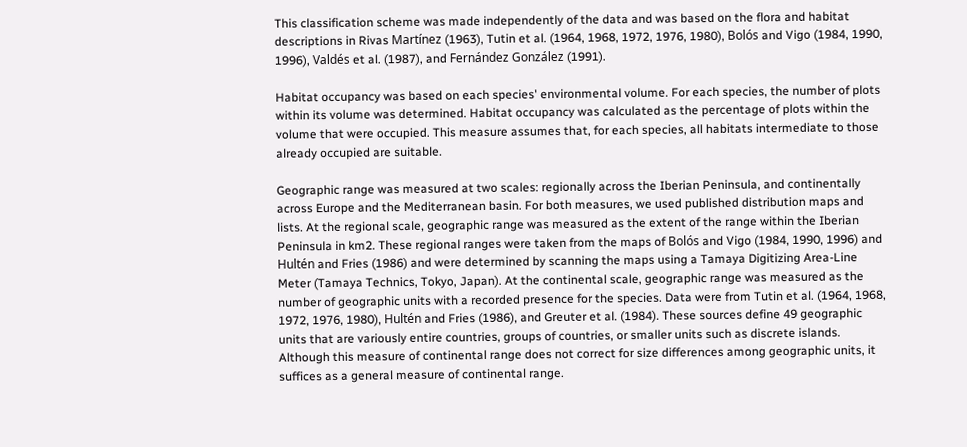This classification scheme was made independently of the data and was based on the flora and habitat descriptions in Rivas Martínez (1963), Tutin et al. (1964, 1968, 1972, 1976, 1980), Bolós and Vigo (1984, 1990, 1996), Valdés et al. (1987), and Fernández González (1991).

Habitat occupancy was based on each species' environmental volume. For each species, the number of plots within its volume was determined. Habitat occupancy was calculated as the percentage of plots within the volume that were occupied. This measure assumes that, for each species, all habitats intermediate to those already occupied are suitable.

Geographic range was measured at two scales: regionally across the Iberian Peninsula, and continentally across Europe and the Mediterranean basin. For both measures, we used published distribution maps and lists. At the regional scale, geographic range was measured as the extent of the range within the Iberian Peninsula in km2. These regional ranges were taken from the maps of Bolós and Vigo (1984, 1990, 1996) and Hultén and Fries (1986) and were determined by scanning the maps using a Tamaya Digitizing Area-Line Meter (Tamaya Technics, Tokyo, Japan). At the continental scale, geographic range was measured as the number of geographic units with a recorded presence for the species. Data were from Tutin et al. (1964, 1968, 1972, 1976, 1980), Hultén and Fries (1986), and Greuter et al. (1984). These sources define 49 geographic units that are variously entire countries, groups of countries, or smaller units such as discrete islands. Although this measure of continental range does not correct for size differences among geographic units, it suffices as a general measure of continental range.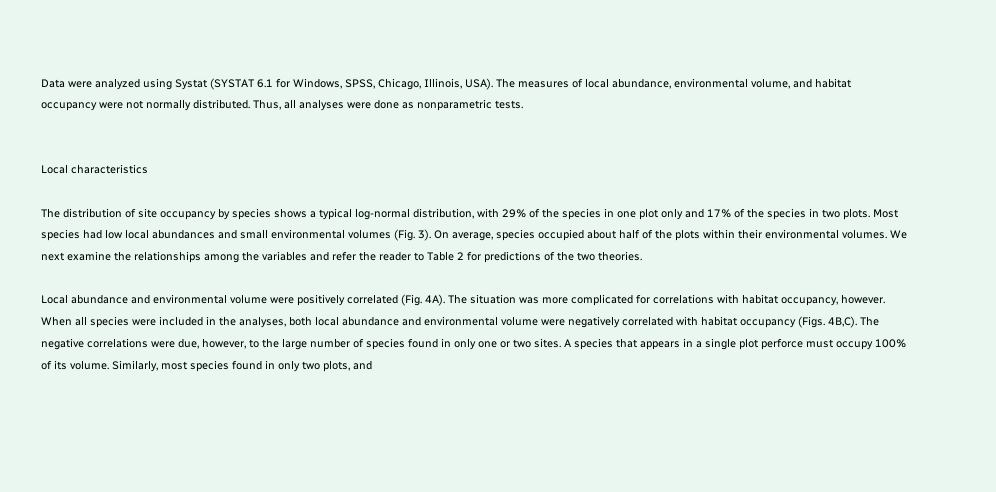Data were analyzed using Systat (SYSTAT 6.1 for Windows, SPSS, Chicago, Illinois, USA). The measures of local abundance, environmental volume, and habitat occupancy were not normally distributed. Thus, all analyses were done as nonparametric tests.


Local characteristics

The distribution of site occupancy by species shows a typical log-normal distribution, with 29% of the species in one plot only and 17% of the species in two plots. Most species had low local abundances and small environmental volumes (Fig. 3). On average, species occupied about half of the plots within their environmental volumes. We next examine the relationships among the variables and refer the reader to Table 2 for predictions of the two theories.

Local abundance and environmental volume were positively correlated (Fig. 4A). The situation was more complicated for correlations with habitat occupancy, however. When all species were included in the analyses, both local abundance and environmental volume were negatively correlated with habitat occupancy (Figs. 4B,C). The negative correlations were due, however, to the large number of species found in only one or two sites. A species that appears in a single plot perforce must occupy 100% of its volume. Similarly, most species found in only two plots, and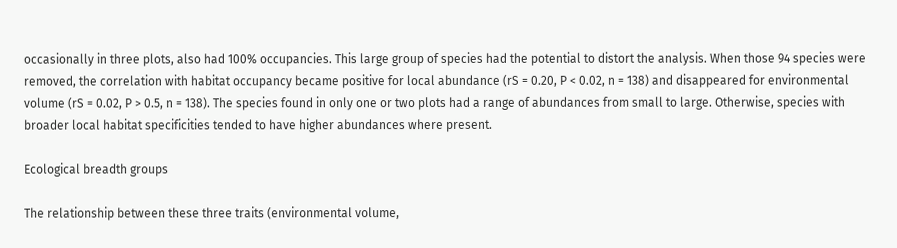occasionally in three plots, also had 100% occupancies. This large group of species had the potential to distort the analysis. When those 94 species were removed, the correlation with habitat occupancy became positive for local abundance (rS = 0.20, P < 0.02, n = 138) and disappeared for environmental volume (rS = 0.02, P > 0.5, n = 138). The species found in only one or two plots had a range of abundances from small to large. Otherwise, species with broader local habitat specificities tended to have higher abundances where present.

Ecological breadth groups

The relationship between these three traits (environmental volume,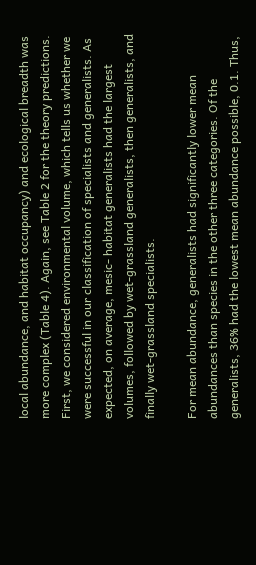local abundance, and habitat occupancy) and ecological breadth was more complex (Table 4). Again, see Table 2 for the theory predictions. First, we considered environmental volume, which tells us whether we were successful in our classification of specialists and generalists. As expected, on average, mesic- habitat generalists had the largest volumes, followed by wet-grassland generalists, then generalists, and finally wet-grassland specialists.

For mean abundance, generalists had significantly lower mean abundances than species in the other three categories. Of the generalists, 36% had the lowest mean abundance possible, 0.1. Thus,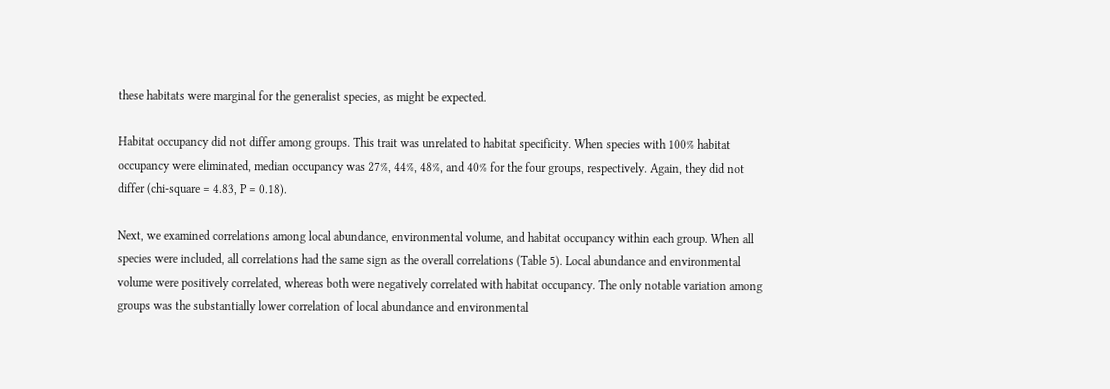these habitats were marginal for the generalist species, as might be expected.

Habitat occupancy did not differ among groups. This trait was unrelated to habitat specificity. When species with 100% habitat occupancy were eliminated, median occupancy was 27%, 44%, 48%, and 40% for the four groups, respectively. Again, they did not differ (chi-square = 4.83, P = 0.18).

Next, we examined correlations among local abundance, environmental volume, and habitat occupancy within each group. When all species were included, all correlations had the same sign as the overall correlations (Table 5). Local abundance and environmental volume were positively correlated, whereas both were negatively correlated with habitat occupancy. The only notable variation among groups was the substantially lower correlation of local abundance and environmental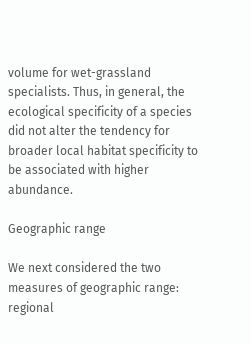volume for wet-grassland specialists. Thus, in general, the ecological specificity of a species did not alter the tendency for broader local habitat specificity to be associated with higher abundance.

Geographic range

We next considered the two measures of geographic range: regional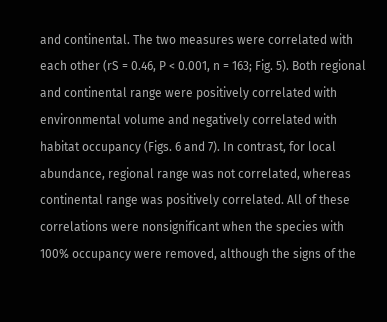and continental. The two measures were correlated with each other (rS = 0.46, P < 0.001, n = 163; Fig. 5). Both regional and continental range were positively correlated with environmental volume and negatively correlated with habitat occupancy (Figs. 6 and 7). In contrast, for local abundance, regional range was not correlated, whereas continental range was positively correlated. All of these correlations were nonsignificant when the species with 100% occupancy were removed, although the signs of the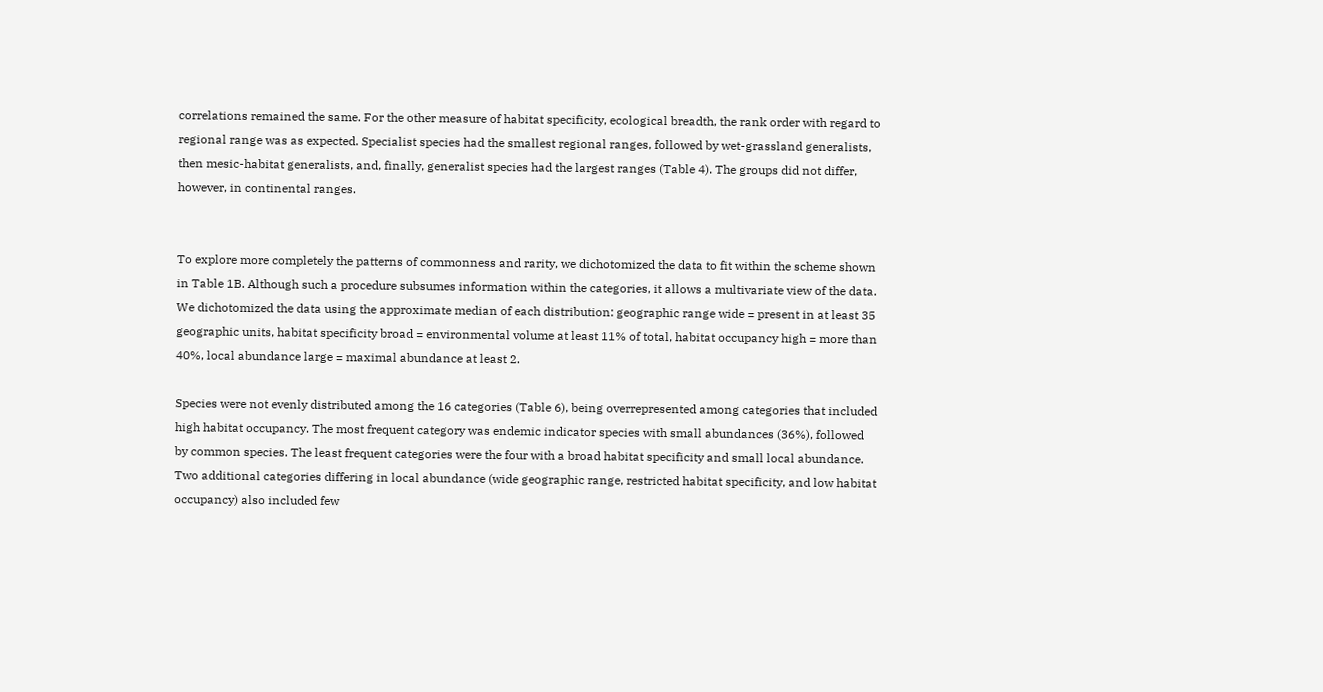correlations remained the same. For the other measure of habitat specificity, ecological breadth, the rank order with regard to regional range was as expected. Specialist species had the smallest regional ranges, followed by wet-grassland generalists, then mesic-habitat generalists, and, finally, generalist species had the largest ranges (Table 4). The groups did not differ, however, in continental ranges.


To explore more completely the patterns of commonness and rarity, we dichotomized the data to fit within the scheme shown in Table 1B. Although such a procedure subsumes information within the categories, it allows a multivariate view of the data. We dichotomized the data using the approximate median of each distribution: geographic range wide = present in at least 35 geographic units, habitat specificity broad = environmental volume at least 11% of total, habitat occupancy high = more than 40%, local abundance large = maximal abundance at least 2.

Species were not evenly distributed among the 16 categories (Table 6), being overrepresented among categories that included high habitat occupancy. The most frequent category was endemic indicator species with small abundances (36%), followed by common species. The least frequent categories were the four with a broad habitat specificity and small local abundance. Two additional categories differing in local abundance (wide geographic range, restricted habitat specificity, and low habitat occupancy) also included few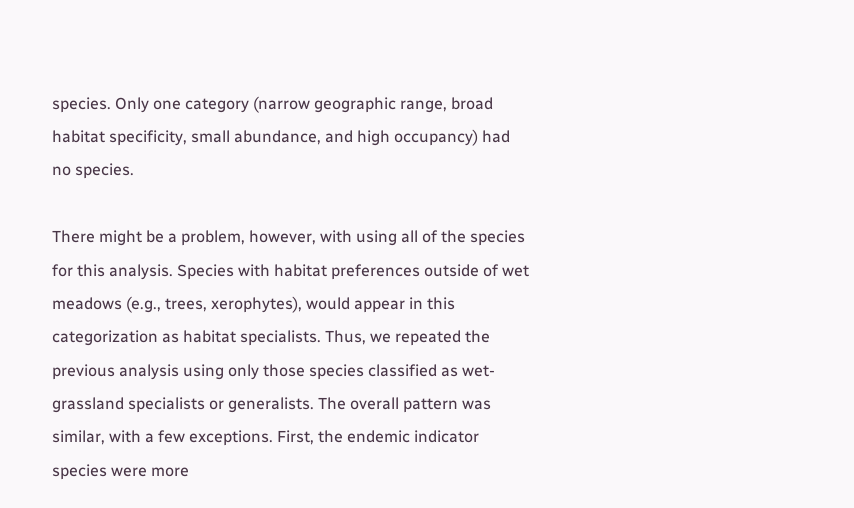species. Only one category (narrow geographic range, broad habitat specificity, small abundance, and high occupancy) had no species.

There might be a problem, however, with using all of the species for this analysis. Species with habitat preferences outside of wet meadows (e.g., trees, xerophytes), would appear in this categorization as habitat specialists. Thus, we repeated the previous analysis using only those species classified as wet-grassland specialists or generalists. The overall pattern was similar, with a few exceptions. First, the endemic indicator species were more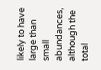likely to have large than small abundances, although the total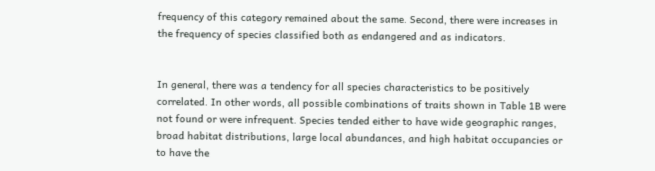frequency of this category remained about the same. Second, there were increases in the frequency of species classified both as endangered and as indicators.


In general, there was a tendency for all species characteristics to be positively correlated. In other words, all possible combinations of traits shown in Table 1B were not found or were infrequent. Species tended either to have wide geographic ranges, broad habitat distributions, large local abundances, and high habitat occupancies or to have the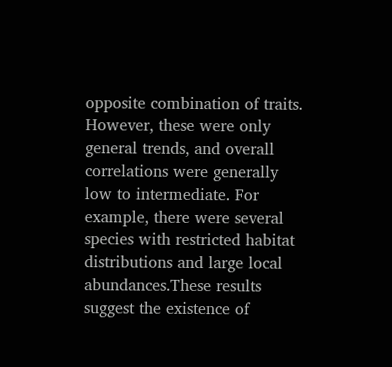opposite combination of traits. However, these were only general trends, and overall correlations were generally low to intermediate. For example, there were several species with restricted habitat distributions and large local abundances.These results suggest the existence of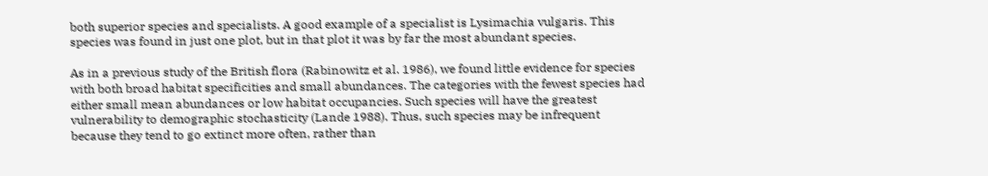both superior species and specialists. A good example of a specialist is Lysimachia vulgaris. This species was found in just one plot, but in that plot it was by far the most abundant species.

As in a previous study of the British flora (Rabinowitz et al. 1986), we found little evidence for species with both broad habitat specificities and small abundances. The categories with the fewest species had either small mean abundances or low habitat occupancies. Such species will have the greatest vulnerability to demographic stochasticity (Lande 1988). Thus, such species may be infrequent because they tend to go extinct more often, rather than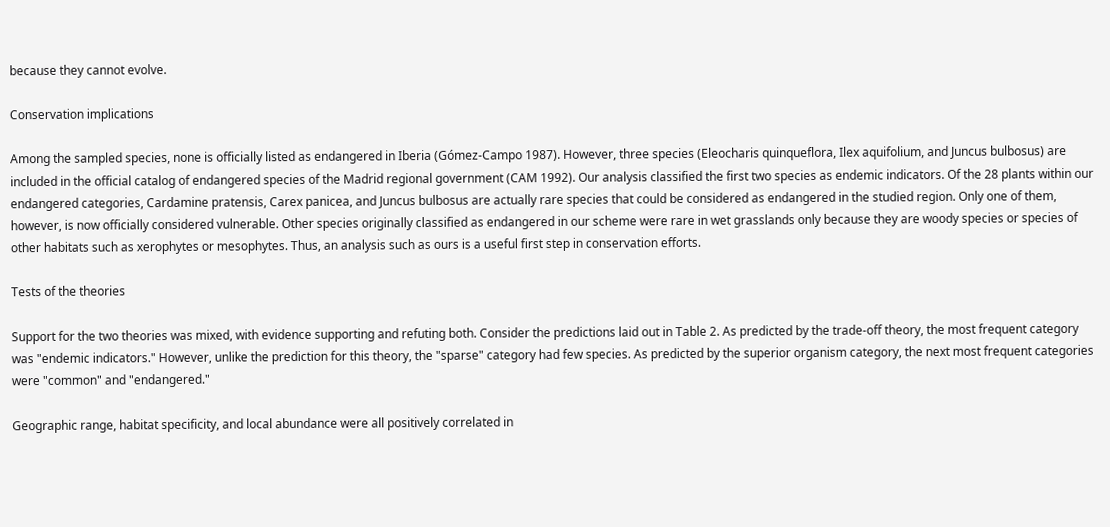because they cannot evolve.

Conservation implications

Among the sampled species, none is officially listed as endangered in Iberia (Gómez-Campo 1987). However, three species (Eleocharis quinqueflora, Ilex aquifolium, and Juncus bulbosus) are included in the official catalog of endangered species of the Madrid regional government (CAM 1992). Our analysis classified the first two species as endemic indicators. Of the 28 plants within our endangered categories, Cardamine pratensis, Carex panicea, and Juncus bulbosus are actually rare species that could be considered as endangered in the studied region. Only one of them, however, is now officially considered vulnerable. Other species originally classified as endangered in our scheme were rare in wet grasslands only because they are woody species or species of other habitats such as xerophytes or mesophytes. Thus, an analysis such as ours is a useful first step in conservation efforts.

Tests of the theories

Support for the two theories was mixed, with evidence supporting and refuting both. Consider the predictions laid out in Table 2. As predicted by the trade-off theory, the most frequent category was "endemic indicators." However, unlike the prediction for this theory, the "sparse" category had few species. As predicted by the superior organism category, the next most frequent categories were "common" and "endangered."

Geographic range, habitat specificity, and local abundance were all positively correlated in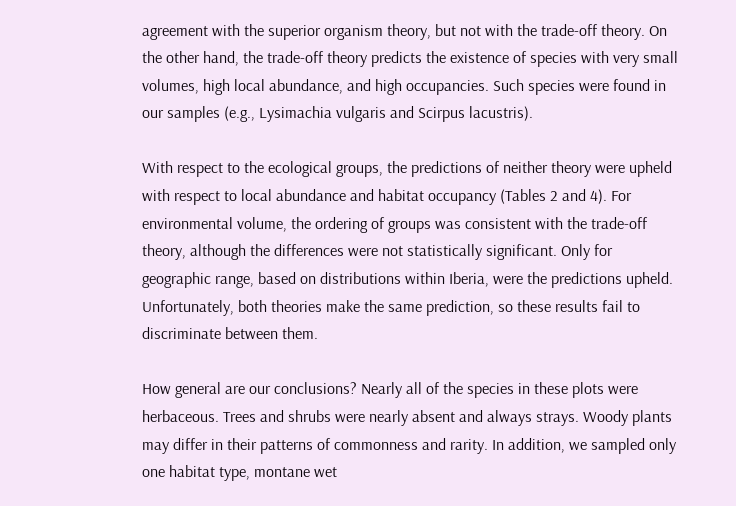agreement with the superior organism theory, but not with the trade-off theory. On the other hand, the trade-off theory predicts the existence of species with very small volumes, high local abundance, and high occupancies. Such species were found in our samples (e.g., Lysimachia vulgaris and Scirpus lacustris).

With respect to the ecological groups, the predictions of neither theory were upheld with respect to local abundance and habitat occupancy (Tables 2 and 4). For environmental volume, the ordering of groups was consistent with the trade-off theory, although the differences were not statistically significant. Only for geographic range, based on distributions within Iberia, were the predictions upheld. Unfortunately, both theories make the same prediction, so these results fail to discriminate between them.

How general are our conclusions? Nearly all of the species in these plots were herbaceous. Trees and shrubs were nearly absent and always strays. Woody plants may differ in their patterns of commonness and rarity. In addition, we sampled only one habitat type, montane wet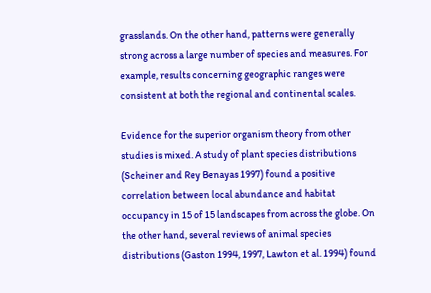grasslands. On the other hand, patterns were generally strong across a large number of species and measures. For example, results concerning geographic ranges were consistent at both the regional and continental scales.

Evidence for the superior organism theory from other studies is mixed. A study of plant species distributions (Scheiner and Rey Benayas 1997) found a positive correlation between local abundance and habitat occupancy in 15 of 15 landscapes from across the globe. On the other hand, several reviews of animal species distributions (Gaston 1994, 1997, Lawton et al. 1994) found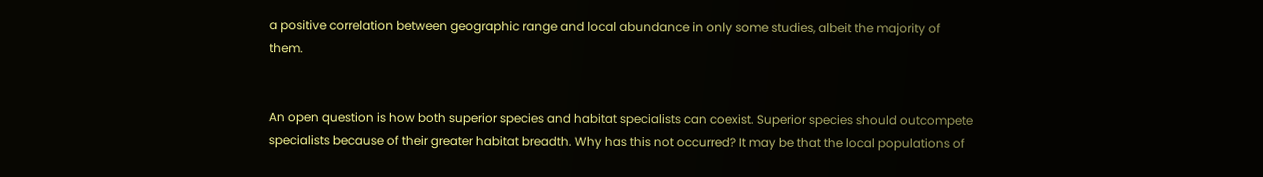a positive correlation between geographic range and local abundance in only some studies, albeit the majority of them.


An open question is how both superior species and habitat specialists can coexist. Superior species should outcompete specialists because of their greater habitat breadth. Why has this not occurred? It may be that the local populations of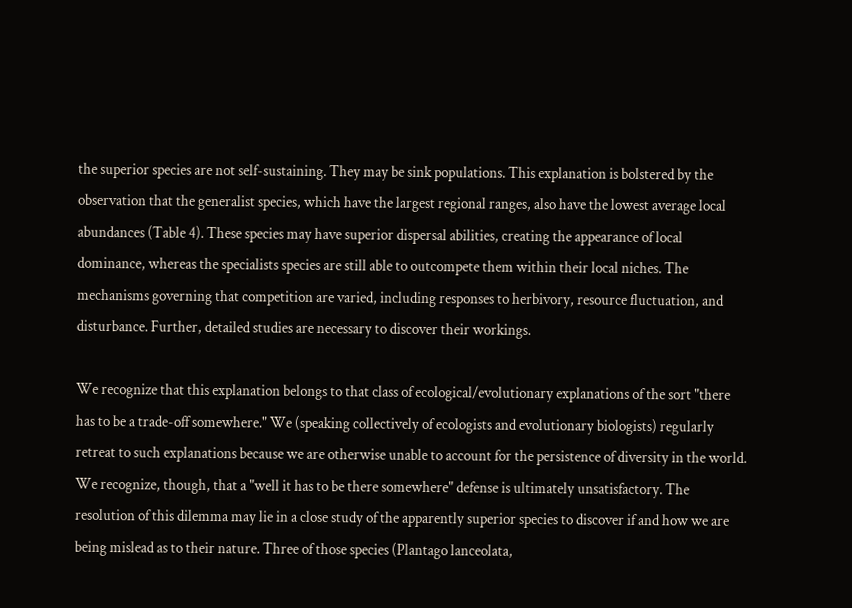the superior species are not self-sustaining. They may be sink populations. This explanation is bolstered by the observation that the generalist species, which have the largest regional ranges, also have the lowest average local abundances (Table 4). These species may have superior dispersal abilities, creating the appearance of local dominance, whereas the specialists species are still able to outcompete them within their local niches. The mechanisms governing that competition are varied, including responses to herbivory, resource fluctuation, and disturbance. Further, detailed studies are necessary to discover their workings.

We recognize that this explanation belongs to that class of ecological/evolutionary explanations of the sort "there has to be a trade-off somewhere." We (speaking collectively of ecologists and evolutionary biologists) regularly retreat to such explanations because we are otherwise unable to account for the persistence of diversity in the world. We recognize, though, that a "well it has to be there somewhere" defense is ultimately unsatisfactory. The resolution of this dilemma may lie in a close study of the apparently superior species to discover if and how we are being mislead as to their nature. Three of those species (Plantago lanceolata,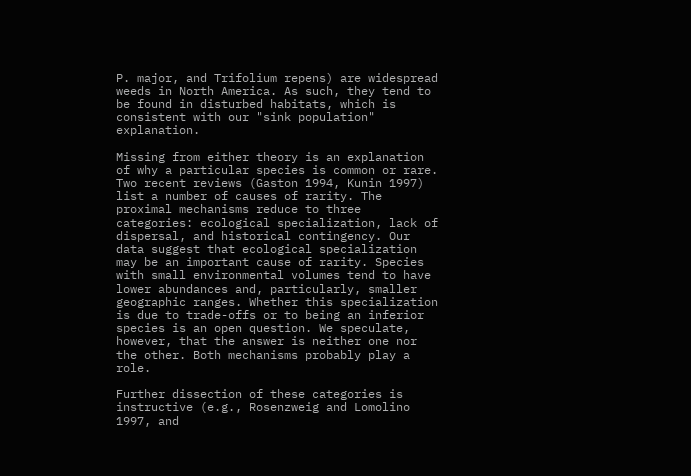P. major, and Trifolium repens) are widespread weeds in North America. As such, they tend to be found in disturbed habitats, which is consistent with our "sink population" explanation.

Missing from either theory is an explanation of why a particular species is common or rare. Two recent reviews (Gaston 1994, Kunin 1997) list a number of causes of rarity. The proximal mechanisms reduce to three categories: ecological specialization, lack of dispersal, and historical contingency. Our data suggest that ecological specialization may be an important cause of rarity. Species with small environmental volumes tend to have lower abundances and, particularly, smaller geographic ranges. Whether this specialization is due to trade-offs or to being an inferior species is an open question. We speculate, however, that the answer is neither one nor the other. Both mechanisms probably play a role.

Further dissection of these categories is instructive (e.g., Rosenzweig and Lomolino 1997, and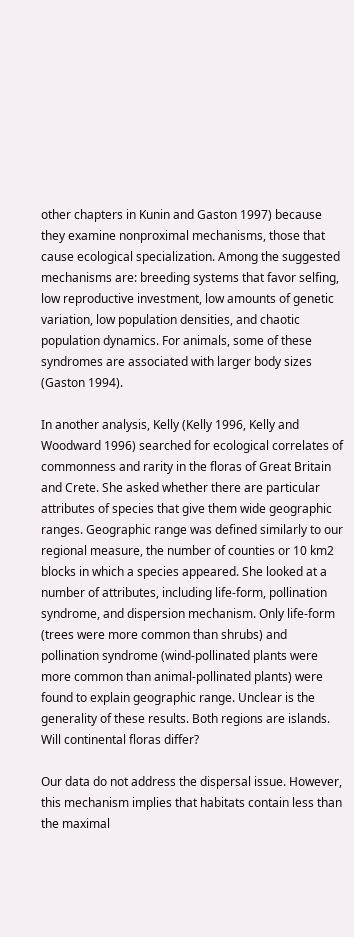other chapters in Kunin and Gaston 1997) because they examine nonproximal mechanisms, those that cause ecological specialization. Among the suggested mechanisms are: breeding systems that favor selfing, low reproductive investment, low amounts of genetic variation, low population densities, and chaotic population dynamics. For animals, some of these syndromes are associated with larger body sizes (Gaston 1994).

In another analysis, Kelly (Kelly 1996, Kelly and Woodward 1996) searched for ecological correlates of commonness and rarity in the floras of Great Britain and Crete. She asked whether there are particular attributes of species that give them wide geographic ranges. Geographic range was defined similarly to our regional measure, the number of counties or 10 km2 blocks in which a species appeared. She looked at a number of attributes, including life-form, pollination syndrome, and dispersion mechanism. Only life-form (trees were more common than shrubs) and pollination syndrome (wind-pollinated plants were more common than animal-pollinated plants) were found to explain geographic range. Unclear is the generality of these results. Both regions are islands. Will continental floras differ?

Our data do not address the dispersal issue. However, this mechanism implies that habitats contain less than the maximal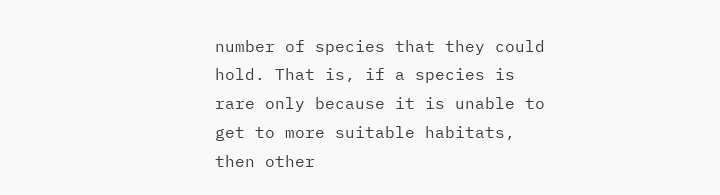number of species that they could hold. That is, if a species is rare only because it is unable to get to more suitable habitats, then other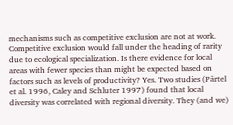mechanisms such as competitive exclusion are not at work. Competitive exclusion would fall under the heading of rarity due to ecological specialization. Is there evidence for local areas with fewer species than might be expected based on factors such as levels of productivity? Yes. Two studies (Pärtel et al. 1996, Caley and Schluter 1997) found that local diversity was correlated with regional diversity. They (and we)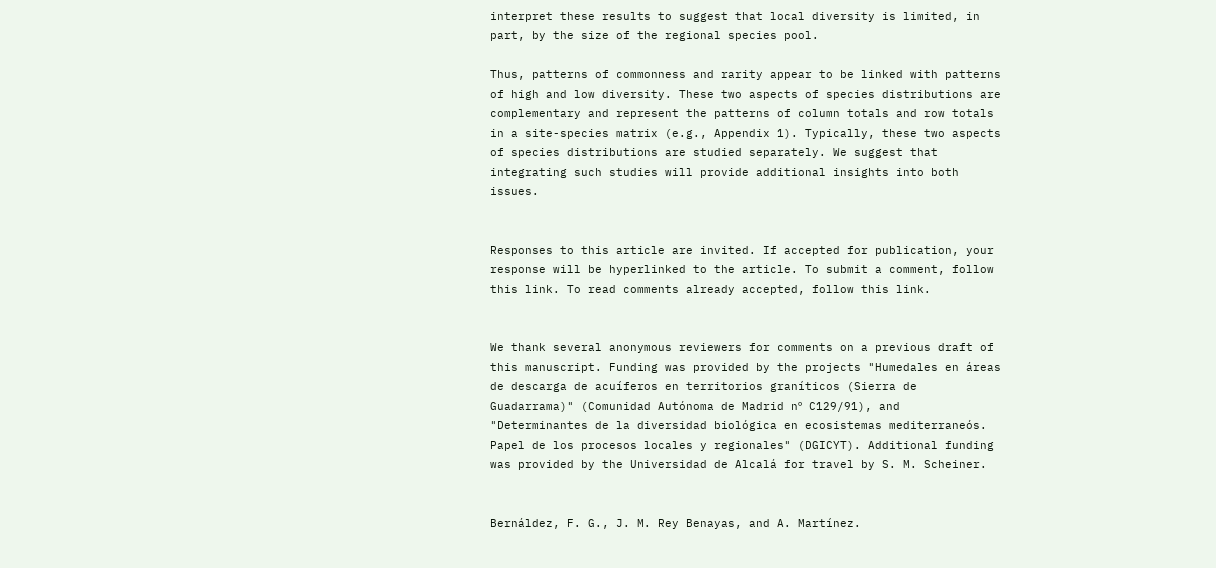interpret these results to suggest that local diversity is limited, in part, by the size of the regional species pool.

Thus, patterns of commonness and rarity appear to be linked with patterns of high and low diversity. These two aspects of species distributions are complementary and represent the patterns of column totals and row totals in a site-species matrix (e.g., Appendix 1). Typically, these two aspects of species distributions are studied separately. We suggest that integrating such studies will provide additional insights into both issues.


Responses to this article are invited. If accepted for publication, your response will be hyperlinked to the article. To submit a comment, follow this link. To read comments already accepted, follow this link.


We thank several anonymous reviewers for comments on a previous draft of this manuscript. Funding was provided by the projects "Humedales en áreas de descarga de acuíferos en territorios graníticos (Sierra de Guadarrama)" (Comunidad Autónoma de Madrid nº C129/91), and "Determinantes de la diversidad biológica en ecosistemas mediterraneós. Papel de los procesos locales y regionales" (DGICYT). Additional funding was provided by the Universidad de Alcalá for travel by S. M. Scheiner.


Bernáldez, F. G., J. M. Rey Benayas, and A. Martínez.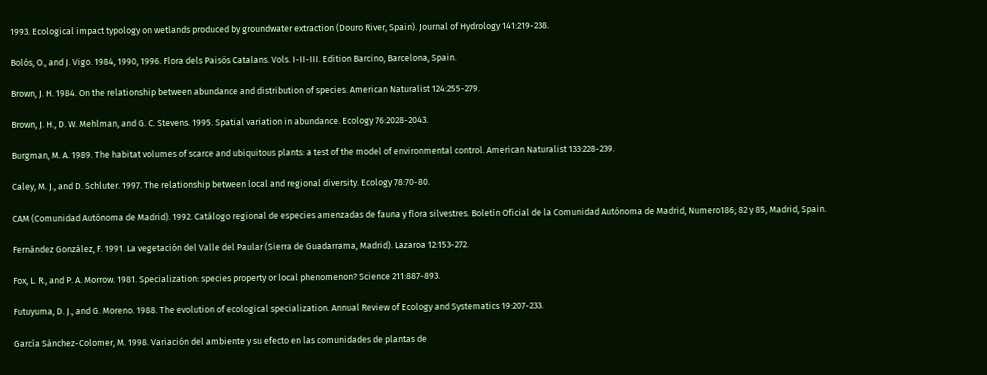1993. Ecological impact typology on wetlands produced by groundwater extraction (Douro River, Spain). Journal of Hydrology 141:219-238.

Bolós, O., and J. Vigo. 1984, 1990, 1996. Flora dels Paisös Catalans. Vols. I-II-III. Edition Barcino, Barcelona, Spain.

Brown, J. H. 1984. On the relationship between abundance and distribution of species. American Naturalist 124:255-279.

Brown, J. H., D. W. Mehlman, and G. C. Stevens. 1995. Spatial variation in abundance. Ecology 76:2028-2043.

Burgman, M. A. 1989. The habitat volumes of scarce and ubiquitous plants: a test of the model of environmental control. American Naturalist 133:228-239.

Caley, M. J., and D. Schluter. 1997. The relationship between local and regional diversity. Ecology 78:70-80.

CAM (Comunidad Autónoma de Madrid). 1992. Catálogo regional de especies amenzadas de fauna y flora silvestres. Boletín Oficial de la Comunidad Autónoma de Madrid, Numero186; 82 y 85, Madrid, Spain.

Fernández González, F. 1991. La vegetación del Valle del Paular (Sierra de Guadarrama, Madrid). Lazaroa 12:153-272.

Fox, L. R., and P. A. Morrow. 1981. Specialization: species property or local phenomenon? Science 211:887-893.

Futuyuma, D. J., and G. Moreno. 1988. The evolution of ecological specialization. Annual Review of Ecology and Systematics 19:207-233.

García Sánchez-Colomer, M. 1998. Variación del ambiente y su efecto en las comunidades de plantas de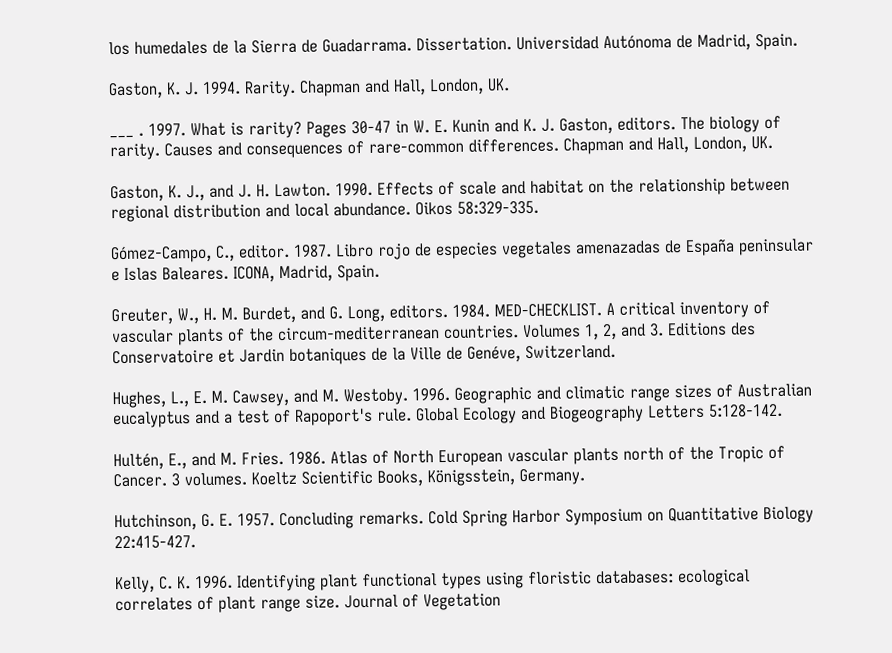los humedales de la Sierra de Guadarrama. Dissertation. Universidad Autónoma de Madrid, Spain.

Gaston, K. J. 1994. Rarity. Chapman and Hall, London, UK.

___ . 1997. What is rarity? Pages 30-47 in W. E. Kunin and K. J. Gaston, editors. The biology of rarity. Causes and consequences of rare-common differences. Chapman and Hall, London, UK.

Gaston, K. J., and J. H. Lawton. 1990. Effects of scale and habitat on the relationship between regional distribution and local abundance. Oikos 58:329-335.

Gómez-Campo, C., editor. 1987. Libro rojo de especies vegetales amenazadas de España peninsular e Islas Baleares. ICONA, Madrid, Spain.

Greuter, W., H. M. Burdet, and G. Long, editors. 1984. MED-CHECKLIST. A critical inventory of vascular plants of the circum-mediterranean countries. Volumes 1, 2, and 3. Editions des Conservatoire et Jardin botaniques de la Ville de Genéve, Switzerland.

Hughes, L., E. M. Cawsey, and M. Westoby. 1996. Geographic and climatic range sizes of Australian eucalyptus and a test of Rapoport's rule. Global Ecology and Biogeography Letters 5:128-142.

Hultén, E., and M. Fries. 1986. Atlas of North European vascular plants north of the Tropic of Cancer. 3 volumes. Koeltz Scientific Books, Königsstein, Germany.

Hutchinson, G. E. 1957. Concluding remarks. Cold Spring Harbor Symposium on Quantitative Biology 22:415-427.

Kelly, C. K. 1996. Identifying plant functional types using floristic databases: ecological correlates of plant range size. Journal of Vegetation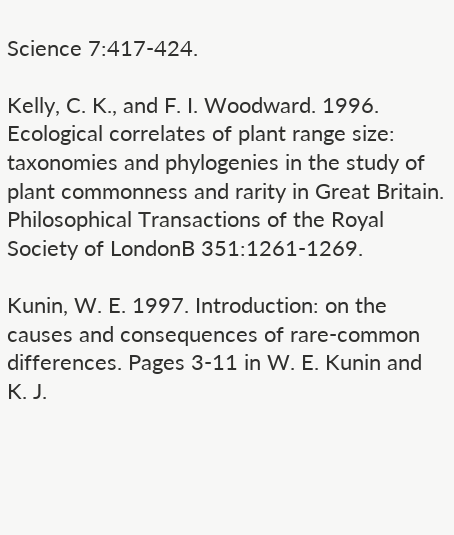Science 7:417-424.

Kelly, C. K., and F. I. Woodward. 1996. Ecological correlates of plant range size: taxonomies and phylogenies in the study of plant commonness and rarity in Great Britain. Philosophical Transactions of the Royal Society of LondonB 351:1261-1269.

Kunin, W. E. 1997. Introduction: on the causes and consequences of rare-common differences. Pages 3-11 in W. E. Kunin and K. J.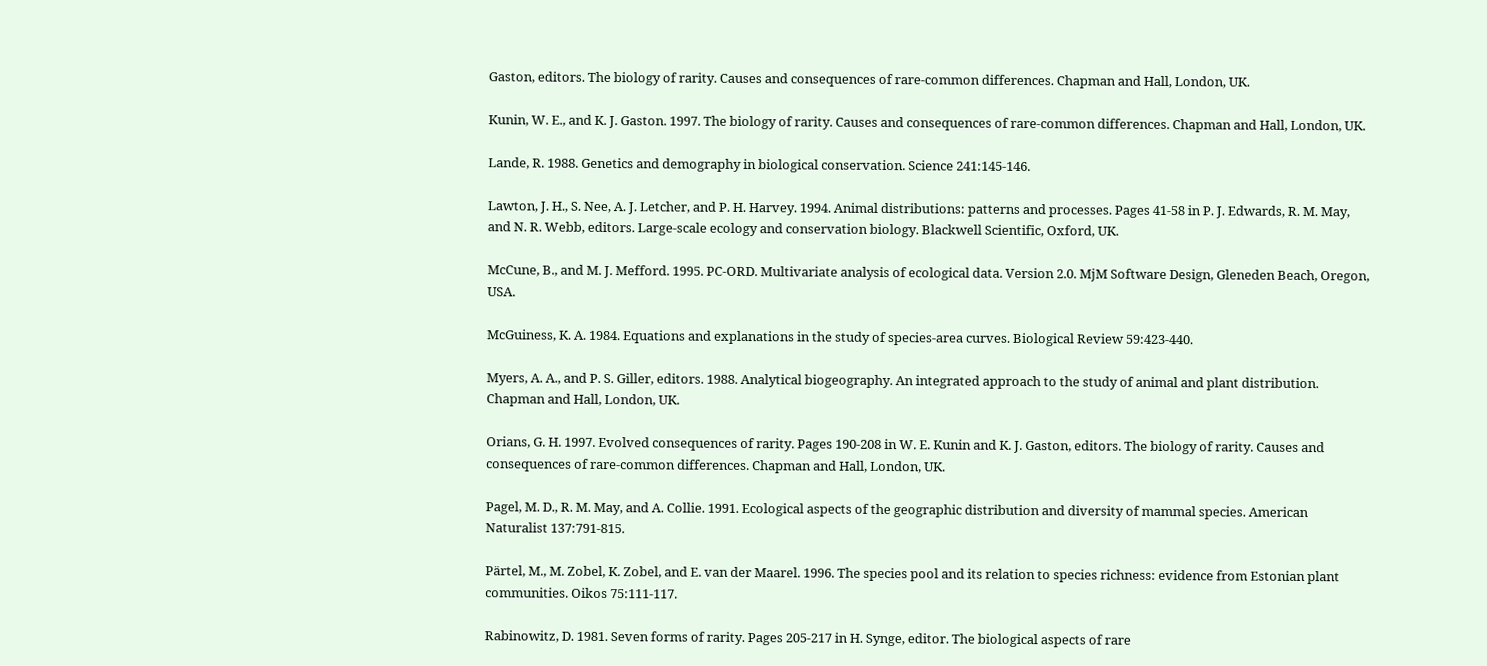Gaston, editors. The biology of rarity. Causes and consequences of rare-common differences. Chapman and Hall, London, UK.

Kunin, W. E., and K. J. Gaston. 1997. The biology of rarity. Causes and consequences of rare-common differences. Chapman and Hall, London, UK.

Lande, R. 1988. Genetics and demography in biological conservation. Science 241:145-146.

Lawton, J. H., S. Nee, A. J. Letcher, and P. H. Harvey. 1994. Animal distributions: patterns and processes. Pages 41-58 in P. J. Edwards, R. M. May, and N. R. Webb, editors. Large-scale ecology and conservation biology. Blackwell Scientific, Oxford, UK.

McCune, B., and M. J. Mefford. 1995. PC-ORD. Multivariate analysis of ecological data. Version 2.0. MjM Software Design, Gleneden Beach, Oregon, USA.

McGuiness, K. A. 1984. Equations and explanations in the study of species-area curves. Biological Review 59:423-440.

Myers, A. A., and P. S. Giller, editors. 1988. Analytical biogeography. An integrated approach to the study of animal and plant distribution. Chapman and Hall, London, UK.

Orians, G. H. 1997. Evolved consequences of rarity. Pages 190-208 in W. E. Kunin and K. J. Gaston, editors. The biology of rarity. Causes and consequences of rare-common differences. Chapman and Hall, London, UK.

Pagel, M. D., R. M. May, and A. Collie. 1991. Ecological aspects of the geographic distribution and diversity of mammal species. American Naturalist 137:791-815.

Pärtel, M., M. Zobel, K. Zobel, and E. van der Maarel. 1996. The species pool and its relation to species richness: evidence from Estonian plant communities. Oikos 75:111-117.

Rabinowitz, D. 1981. Seven forms of rarity. Pages 205-217 in H. Synge, editor. The biological aspects of rare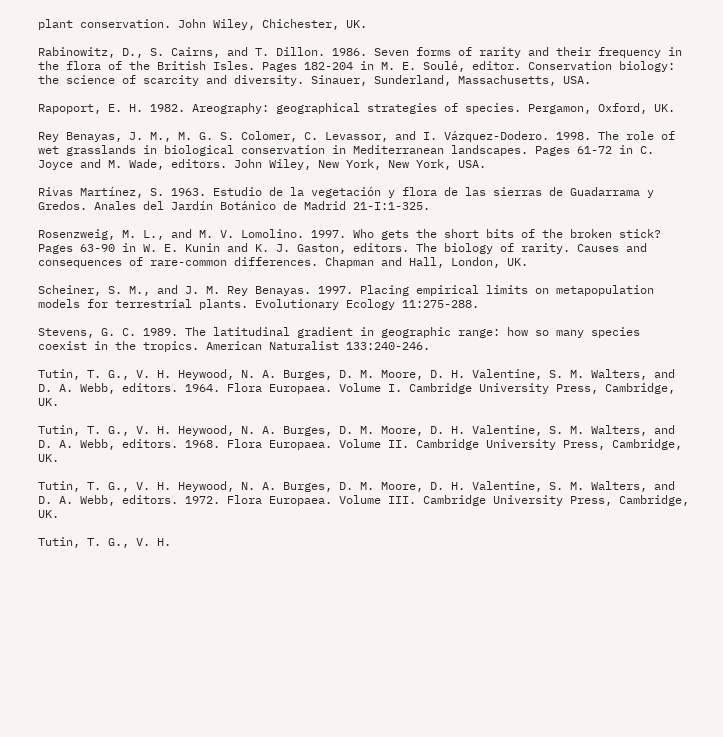plant conservation. John Wiley, Chichester, UK.

Rabinowitz, D., S. Cairns, and T. Dillon. 1986. Seven forms of rarity and their frequency in the flora of the British Isles. Pages 182-204 in M. E. Soulé, editor. Conservation biology: the science of scarcity and diversity. Sinauer, Sunderland, Massachusetts, USA.

Rapoport, E. H. 1982. Areography: geographical strategies of species. Pergamon, Oxford, UK.

Rey Benayas, J. M., M. G. S. Colomer, C. Levassor, and I. Vázquez-Dodero. 1998. The role of wet grasslands in biological conservation in Mediterranean landscapes. Pages 61-72 in C. Joyce and M. Wade, editors. John Wiley, New York, New York, USA.

Rivas Martínez, S. 1963. Estudio de la vegetación y flora de las sierras de Guadarrama y Gredos. Anales del Jardín Botánico de Madrid 21-I:1-325.

Rosenzweig, M. L., and M. V. Lomolino. 1997. Who gets the short bits of the broken stick? Pages 63-90 in W. E. Kunin and K. J. Gaston, editors. The biology of rarity. Causes and consequences of rare-common differences. Chapman and Hall, London, UK.

Scheiner, S. M., and J. M. Rey Benayas. 1997. Placing empirical limits on metapopulation models for terrestrial plants. Evolutionary Ecology 11:275-288.

Stevens, G. C. 1989. The latitudinal gradient in geographic range: how so many species coexist in the tropics. American Naturalist 133:240-246.

Tutin, T. G., V. H. Heywood, N. A. Burges, D. M. Moore, D. H. Valentine, S. M. Walters, and D. A. Webb, editors. 1964. Flora Europaea. Volume I. Cambridge University Press, Cambridge, UK.

Tutin, T. G., V. H. Heywood, N. A. Burges, D. M. Moore, D. H. Valentine, S. M. Walters, and D. A. Webb, editors. 1968. Flora Europaea. Volume II. Cambridge University Press, Cambridge, UK.

Tutin, T. G., V. H. Heywood, N. A. Burges, D. M. Moore, D. H. Valentine, S. M. Walters, and D. A. Webb, editors. 1972. Flora Europaea. Volume III. Cambridge University Press, Cambridge, UK.

Tutin, T. G., V. H.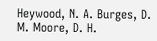Heywood, N. A. Burges, D. M. Moore, D. H.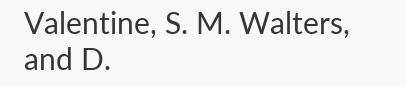Valentine, S. M. Walters, and D.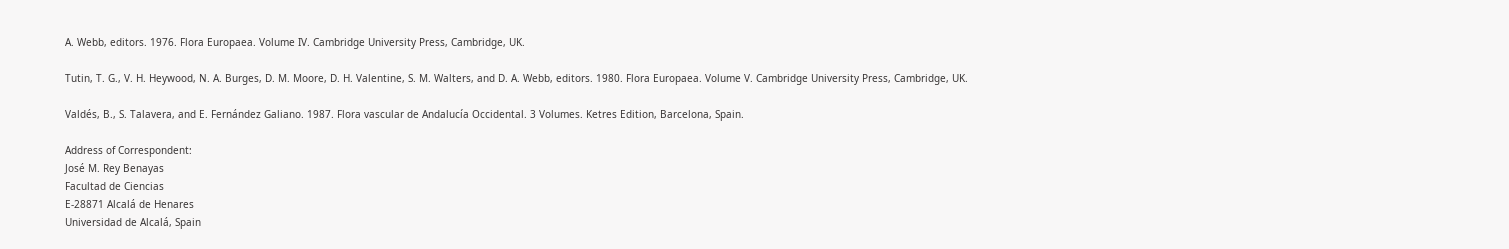A. Webb, editors. 1976. Flora Europaea. Volume IV. Cambridge University Press, Cambridge, UK.

Tutin, T. G., V. H. Heywood, N. A. Burges, D. M. Moore, D. H. Valentine, S. M. Walters, and D. A. Webb, editors. 1980. Flora Europaea. Volume V. Cambridge University Press, Cambridge, UK.

Valdés, B., S. Talavera, and E. Fernández Galiano. 1987. Flora vascular de Andalucía Occidental. 3 Volumes. Ketres Edition, Barcelona, Spain.

Address of Correspondent:
José M. Rey Benayas
Facultad de Ciencias
E-28871 Alcalá de Henares
Universidad de Alcalá, Spain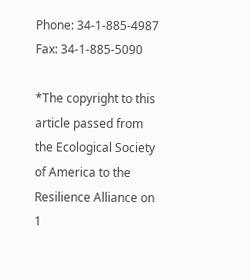Phone: 34-1-885-4987
Fax: 34-1-885-5090

*The copyright to this article passed from the Ecological Society of America to the Resilience Alliance on 1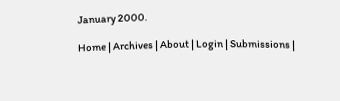January 2000.

Home | Archives | About | Login | Submissions |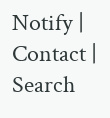Notify | Contact | Search